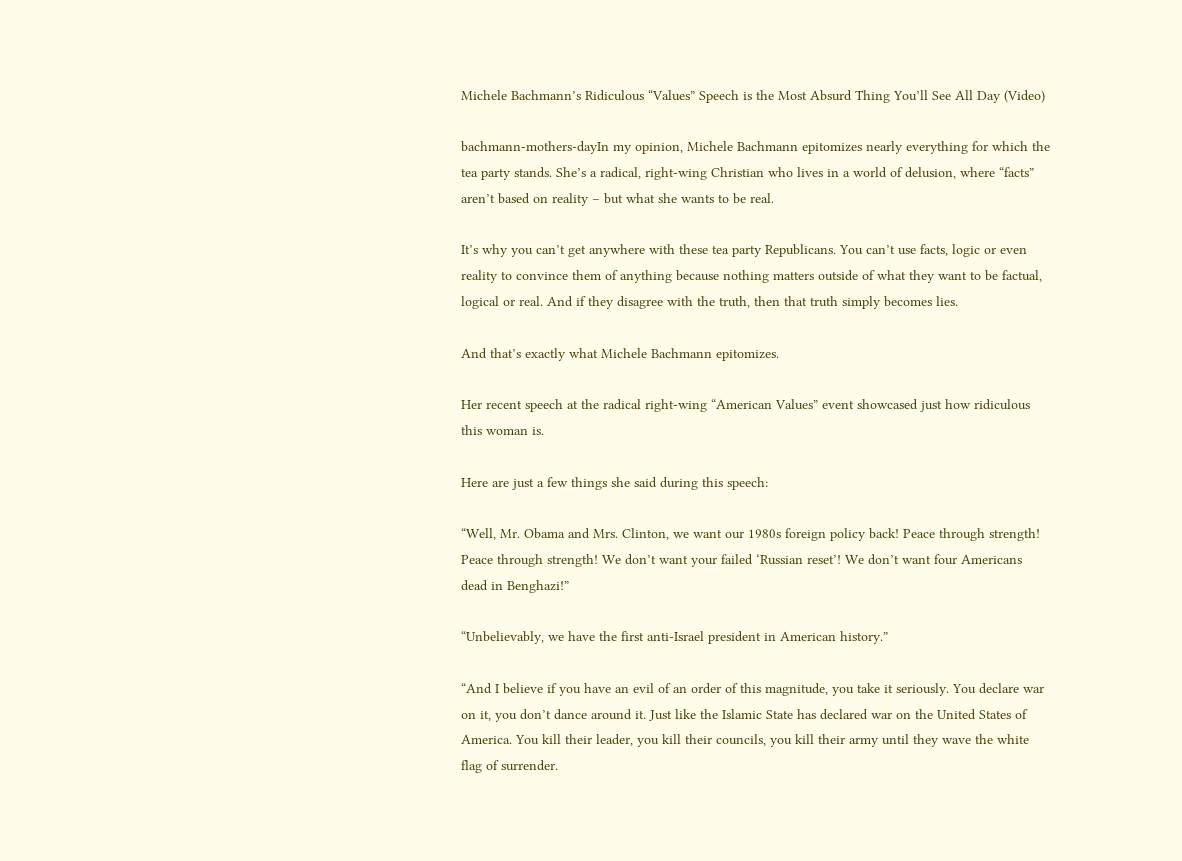Michele Bachmann’s Ridiculous “Values” Speech is the Most Absurd Thing You’ll See All Day (Video)

bachmann-mothers-dayIn my opinion, Michele Bachmann epitomizes nearly everything for which the tea party stands. She’s a radical, right-wing Christian who lives in a world of delusion, where “facts” aren’t based on reality – but what she wants to be real.

It’s why you can’t get anywhere with these tea party Republicans. You can’t use facts, logic or even reality to convince them of anything because nothing matters outside of what they want to be factual, logical or real. And if they disagree with the truth, then that truth simply becomes lies.

And that’s exactly what Michele Bachmann epitomizes.

Her recent speech at the radical right-wing “American Values” event showcased just how ridiculous this woman is.

Here are just a few things she said during this speech:

“Well, Mr. Obama and Mrs. Clinton, we want our 1980s foreign policy back! Peace through strength! Peace through strength! We don’t want your failed ‘Russian reset’! We don’t want four Americans dead in Benghazi!”

“Unbelievably, we have the first anti-Israel president in American history.”

“And I believe if you have an evil of an order of this magnitude, you take it seriously. You declare war on it, you don’t dance around it. Just like the Islamic State has declared war on the United States of America. You kill their leader, you kill their councils, you kill their army until they wave the white flag of surrender.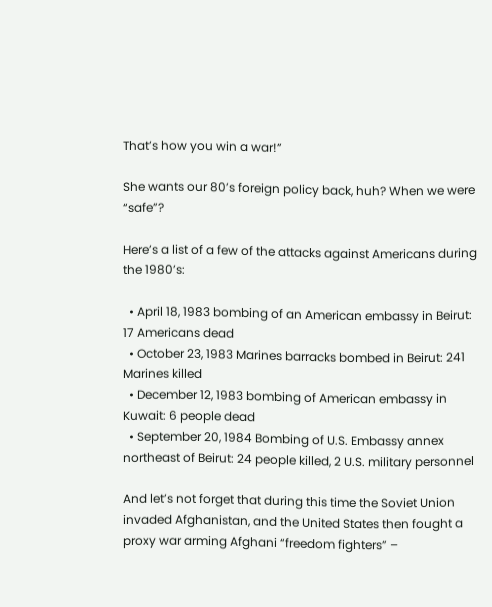That’s how you win a war!”

She wants our 80’s foreign policy back, huh? When we were “safe”?

Here’s a list of a few of the attacks against Americans during the 1980’s:

  • April 18, 1983 bombing of an American embassy in Beirut: 17 Americans dead
  • October 23, 1983 Marines barracks bombed in Beirut: 241 Marines killed
  • December 12, 1983 bombing of American embassy in Kuwait: 6 people dead
  • September 20, 1984 Bombing of U.S. Embassy annex northeast of Beirut: 24 people killed, 2 U.S. military personnel

And let’s not forget that during this time the Soviet Union invaded Afghanistan, and the United States then fought a proxy war arming Afghani “freedom fighters” –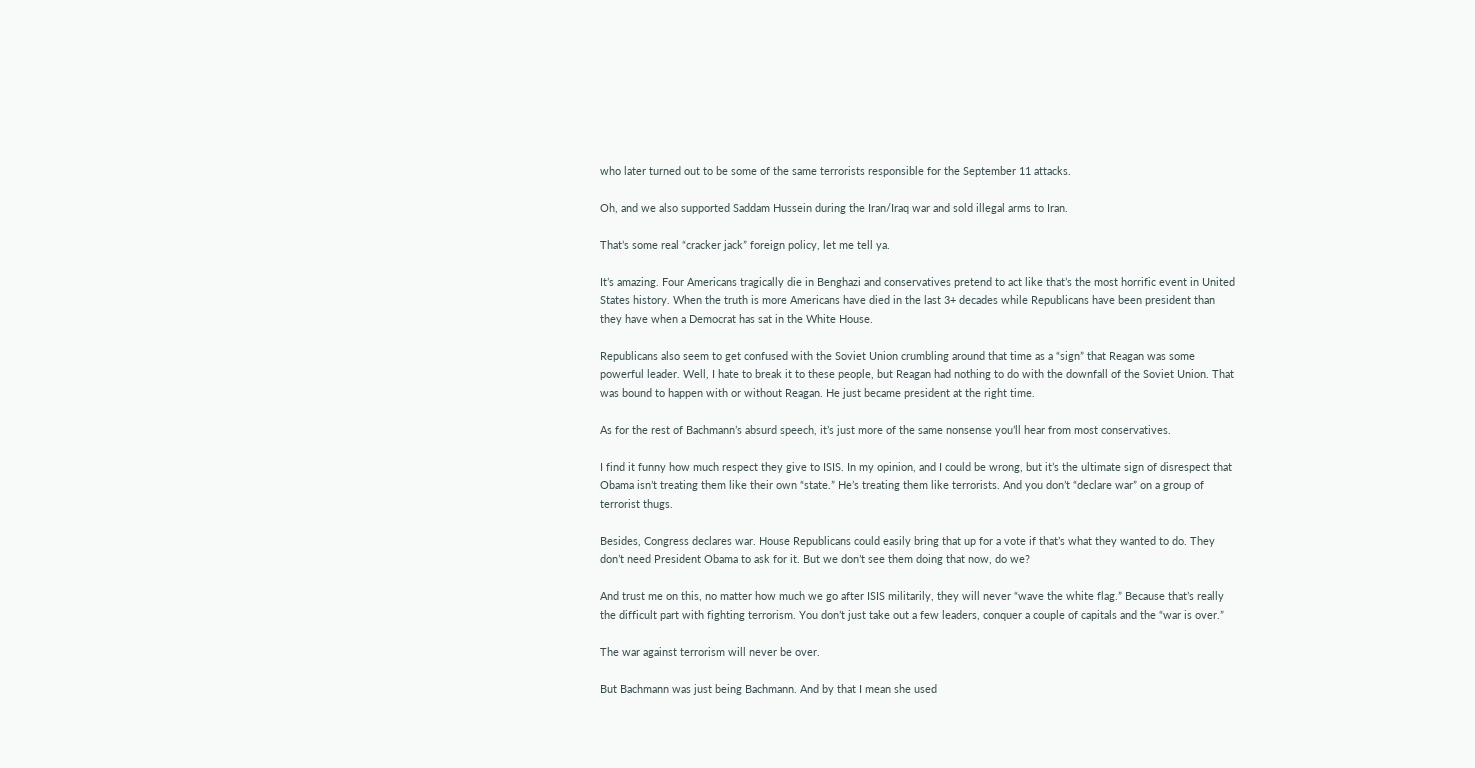who later turned out to be some of the same terrorists responsible for the September 11 attacks.

Oh, and we also supported Saddam Hussein during the Iran/Iraq war and sold illegal arms to Iran.

That’s some real “cracker jack” foreign policy, let me tell ya.

It’s amazing. Four Americans tragically die in Benghazi and conservatives pretend to act like that’s the most horrific event in United States history. When the truth is more Americans have died in the last 3+ decades while Republicans have been president than they have when a Democrat has sat in the White House.

Republicans also seem to get confused with the Soviet Union crumbling around that time as a “sign” that Reagan was some powerful leader. Well, I hate to break it to these people, but Reagan had nothing to do with the downfall of the Soviet Union. That was bound to happen with or without Reagan. He just became president at the right time.

As for the rest of Bachmann’s absurd speech, it’s just more of the same nonsense you’ll hear from most conservatives.

I find it funny how much respect they give to ISIS. In my opinion, and I could be wrong, but it’s the ultimate sign of disrespect that Obama isn’t treating them like their own “state.” He’s treating them like terrorists. And you don’t “declare war” on a group of terrorist thugs.

Besides, Congress declares war. House Republicans could easily bring that up for a vote if that’s what they wanted to do. They don’t need President Obama to ask for it. But we don’t see them doing that now, do we?

And trust me on this, no matter how much we go after ISIS militarily, they will never “wave the white flag.” Because that’s really the difficult part with fighting terrorism. You don’t just take out a few leaders, conquer a couple of capitals and the “war is over.”

The war against terrorism will never be over.

But Bachmann was just being Bachmann. And by that I mean she used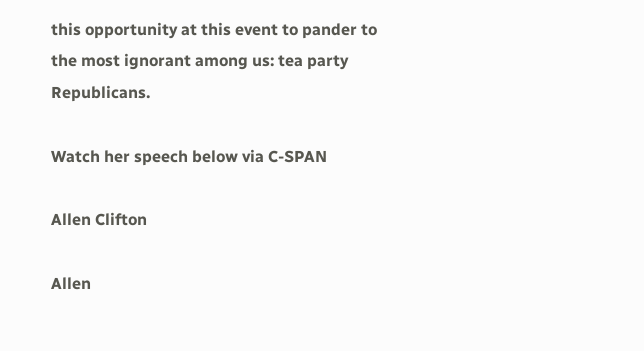this opportunity at this event to pander to the most ignorant among us: tea party Republicans.

Watch her speech below via C-SPAN

Allen Clifton

Allen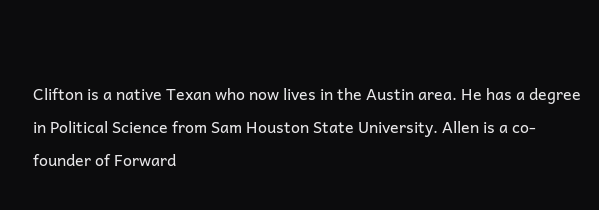Clifton is a native Texan who now lives in the Austin area. He has a degree in Political Science from Sam Houston State University. Allen is a co-founder of Forward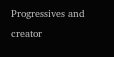Progressives and creator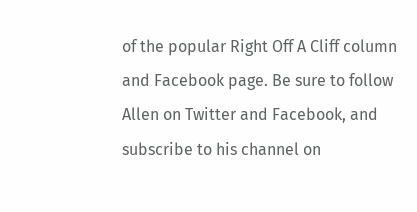of the popular Right Off A Cliff column and Facebook page. Be sure to follow Allen on Twitter and Facebook, and subscribe to his channel on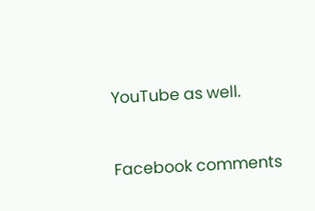YouTube as well.


Facebook comments